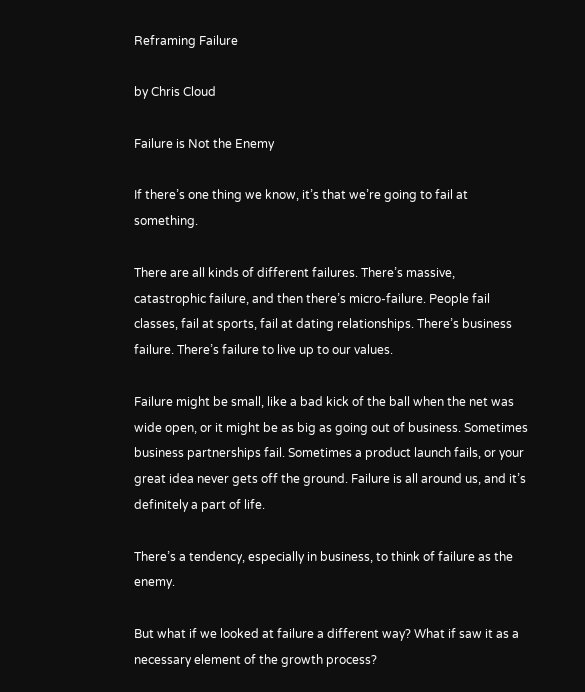Reframing Failure

by Chris Cloud

Failure is Not the Enemy

If there’s one thing we know, it’s that we’re going to fail at something.

There are all kinds of different failures. There’s massive, catastrophic failure, and then there’s micro-failure. People fail classes, fail at sports, fail at dating relationships. There’s business failure. There’s failure to live up to our values.

Failure might be small, like a bad kick of the ball when the net was wide open, or it might be as big as going out of business. Sometimes business partnerships fail. Sometimes a product launch fails, or your great idea never gets off the ground. Failure is all around us, and it’s definitely a part of life.

There’s a tendency, especially in business, to think of failure as the enemy.

But what if we looked at failure a different way? What if saw it as a necessary element of the growth process?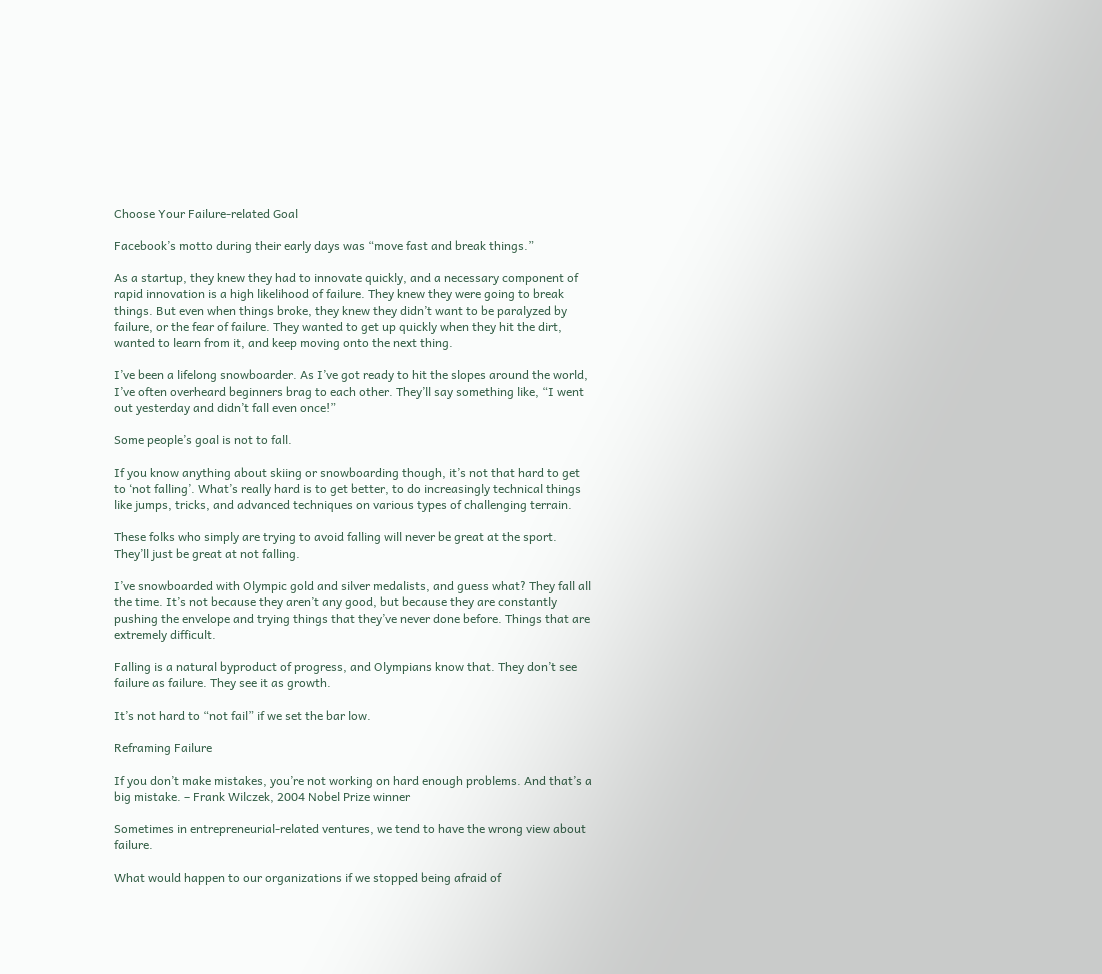Choose Your Failure-related Goal

Facebook’s motto during their early days was “move fast and break things.”

As a startup, they knew they had to innovate quickly, and a necessary component of rapid innovation is a high likelihood of failure. They knew they were going to break things. But even when things broke, they knew they didn’t want to be paralyzed by failure, or the fear of failure. They wanted to get up quickly when they hit the dirt, wanted to learn from it, and keep moving onto the next thing.

I’ve been a lifelong snowboarder. As I’ve got ready to hit the slopes around the world, I’ve often overheard beginners brag to each other. They’ll say something like, “I went out yesterday and didn’t fall even once!”

Some people’s goal is not to fall.

If you know anything about skiing or snowboarding though, it’s not that hard to get to ‘not falling’. What’s really hard is to get better, to do increasingly technical things like jumps, tricks, and advanced techniques on various types of challenging terrain.

These folks who simply are trying to avoid falling will never be great at the sport. They’ll just be great at not falling.

I’ve snowboarded with Olympic gold and silver medalists, and guess what? They fall all the time. It’s not because they aren’t any good, but because they are constantly pushing the envelope and trying things that they’ve never done before. Things that are extremely difficult.

Falling is a natural byproduct of progress, and Olympians know that. They don’t see failure as failure. They see it as growth.

It’s not hard to “not fail” if we set the bar low.

Reframing Failure

If you don’t make mistakes, you’re not working on hard enough problems. And that’s a big mistake. – Frank Wilczek, 2004 Nobel Prize winner

Sometimes in entrepreneurial-related ventures, we tend to have the wrong view about failure.

What would happen to our organizations if we stopped being afraid of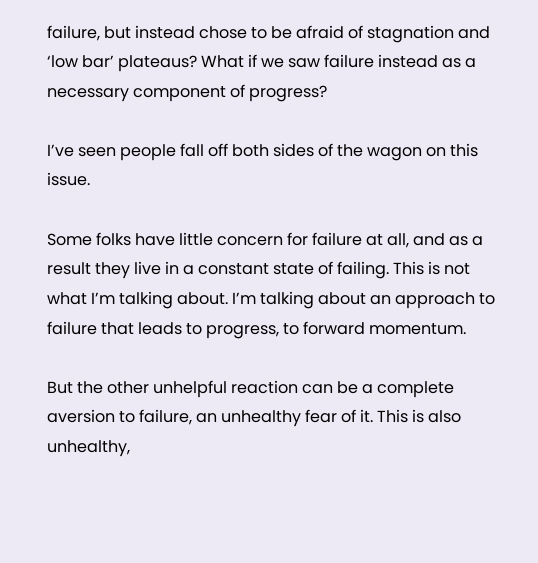failure, but instead chose to be afraid of stagnation and ‘low bar’ plateaus? What if we saw failure instead as a necessary component of progress?

I’ve seen people fall off both sides of the wagon on this issue.

Some folks have little concern for failure at all, and as a result they live in a constant state of failing. This is not what I’m talking about. I’m talking about an approach to failure that leads to progress, to forward momentum.

But the other unhelpful reaction can be a complete aversion to failure, an unhealthy fear of it. This is also unhealthy,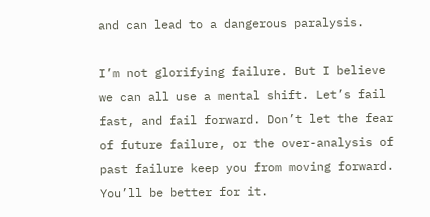and can lead to a dangerous paralysis.

I’m not glorifying failure. But I believe we can all use a mental shift. Let’s fail fast, and fail forward. Don’t let the fear of future failure, or the over-analysis of past failure keep you from moving forward. You’ll be better for it.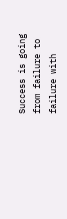Success is going from failure to failure with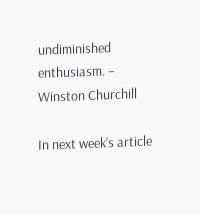undiminished enthusiasm. – Winston Churchill

In next week’s article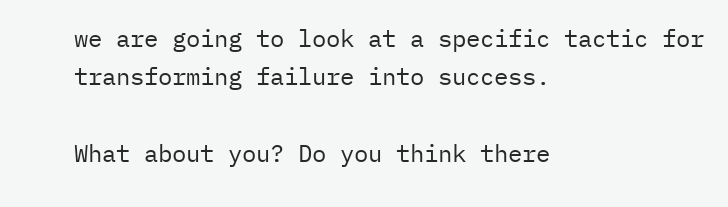we are going to look at a specific tactic for transforming failure into success.

What about you? Do you think there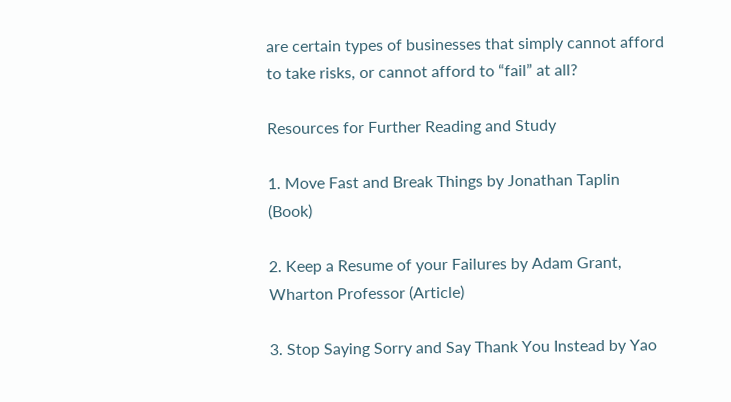are certain types of businesses that simply cannot afford to take risks, or cannot afford to “fail” at all?

Resources for Further Reading and Study

1. Move Fast and Break Things by Jonathan Taplin (Book)

2. Keep a Resume of your Failures by Adam Grant, Wharton Professor (Article)

3. Stop Saying Sorry and Say Thank You Instead by Yao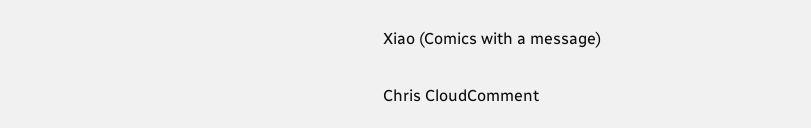Xiao (Comics with a message)


Chris CloudComment